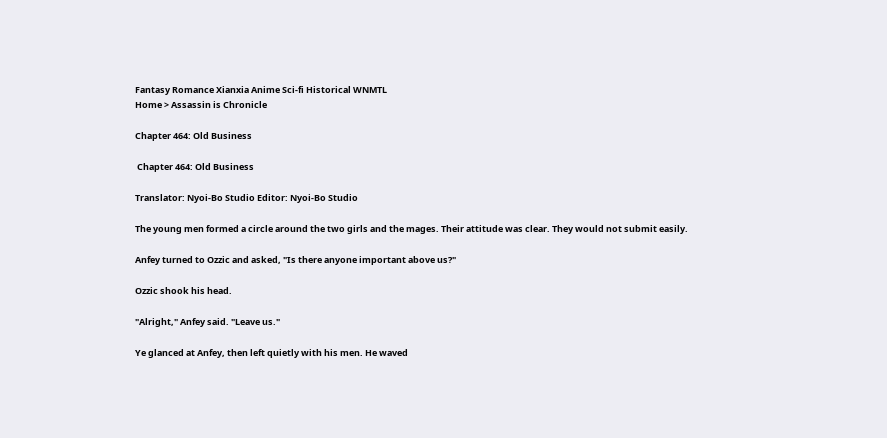Fantasy Romance Xianxia Anime Sci-fi Historical WNMTL
Home > Assassin is Chronicle

Chapter 464: Old Business

 Chapter 464: Old Business

Translator: Nyoi-Bo Studio Editor: Nyoi-Bo Studio

The young men formed a circle around the two girls and the mages. Their attitude was clear. They would not submit easily.

Anfey turned to Ozzic and asked, "Is there anyone important above us?"

Ozzic shook his head.

"Alright," Anfey said. "Leave us."

Ye glanced at Anfey, then left quietly with his men. He waved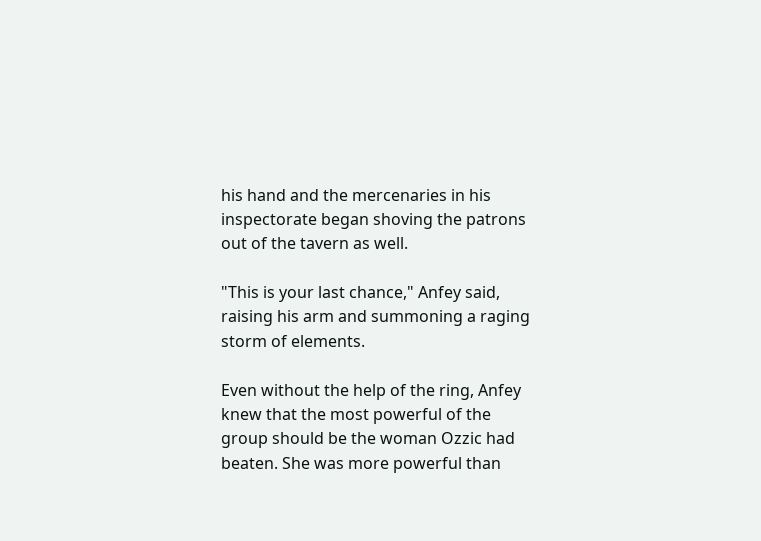his hand and the mercenaries in his inspectorate began shoving the patrons out of the tavern as well.

"This is your last chance," Anfey said, raising his arm and summoning a raging storm of elements.

Even without the help of the ring, Anfey knew that the most powerful of the group should be the woman Ozzic had beaten. She was more powerful than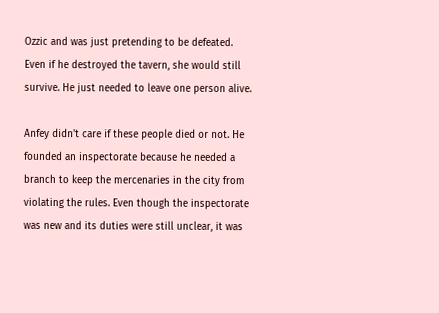Ozzic and was just pretending to be defeated. Even if he destroyed the tavern, she would still survive. He just needed to leave one person alive.

Anfey didn't care if these people died or not. He founded an inspectorate because he needed a branch to keep the mercenaries in the city from violating the rules. Even though the inspectorate was new and its duties were still unclear, it was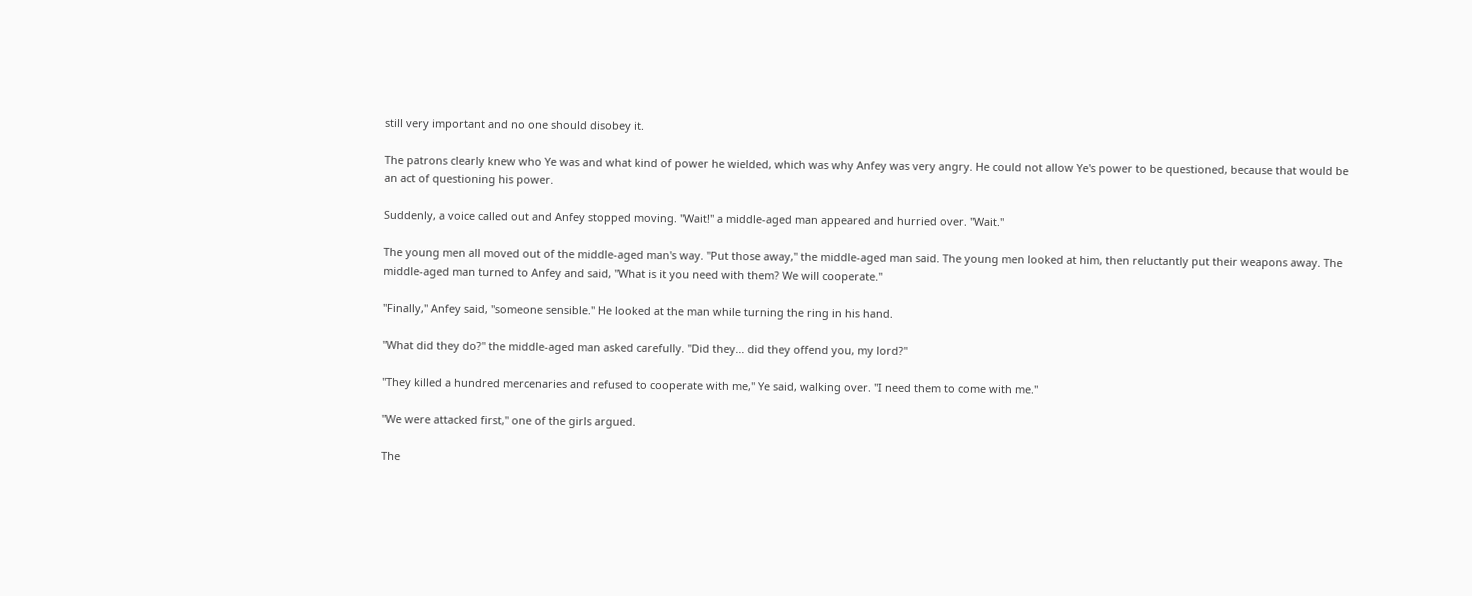still very important and no one should disobey it.

The patrons clearly knew who Ye was and what kind of power he wielded, which was why Anfey was very angry. He could not allow Ye's power to be questioned, because that would be an act of questioning his power.

Suddenly, a voice called out and Anfey stopped moving. "Wait!" a middle-aged man appeared and hurried over. "Wait."

The young men all moved out of the middle-aged man's way. "Put those away," the middle-aged man said. The young men looked at him, then reluctantly put their weapons away. The middle-aged man turned to Anfey and said, "What is it you need with them? We will cooperate."

"Finally," Anfey said, "someone sensible." He looked at the man while turning the ring in his hand.

"What did they do?" the middle-aged man asked carefully. "Did they... did they offend you, my lord?"

"They killed a hundred mercenaries and refused to cooperate with me," Ye said, walking over. "I need them to come with me."

"We were attacked first," one of the girls argued.

The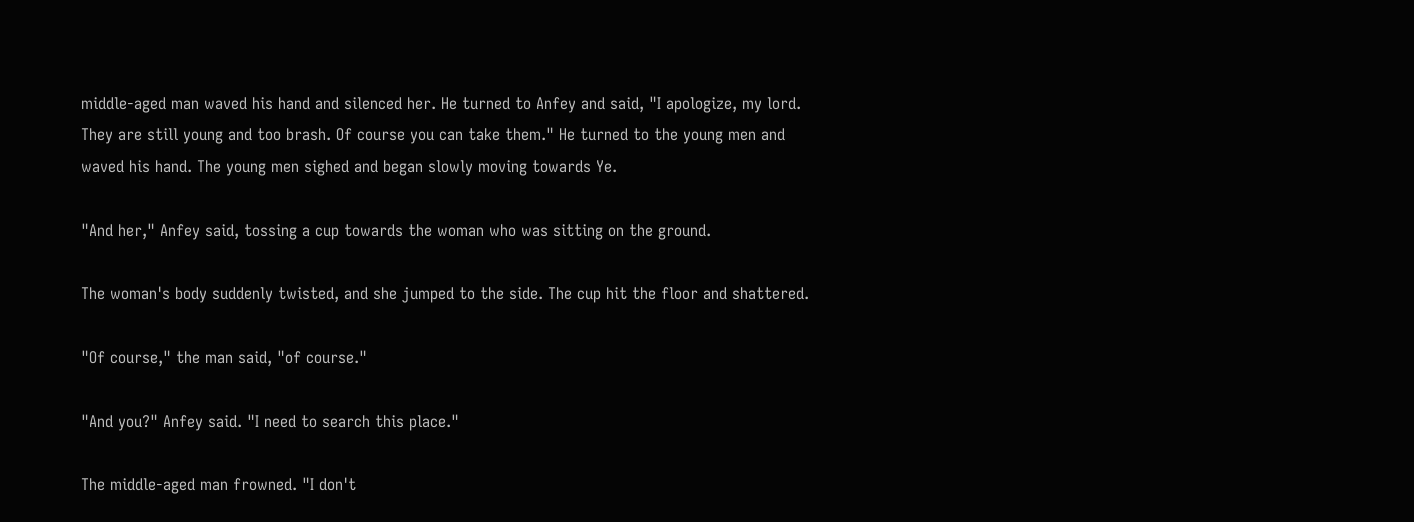middle-aged man waved his hand and silenced her. He turned to Anfey and said, "I apologize, my lord. They are still young and too brash. Of course you can take them." He turned to the young men and waved his hand. The young men sighed and began slowly moving towards Ye.

"And her," Anfey said, tossing a cup towards the woman who was sitting on the ground.

The woman's body suddenly twisted, and she jumped to the side. The cup hit the floor and shattered.

"Of course," the man said, "of course."

"And you?" Anfey said. "I need to search this place."

The middle-aged man frowned. "I don't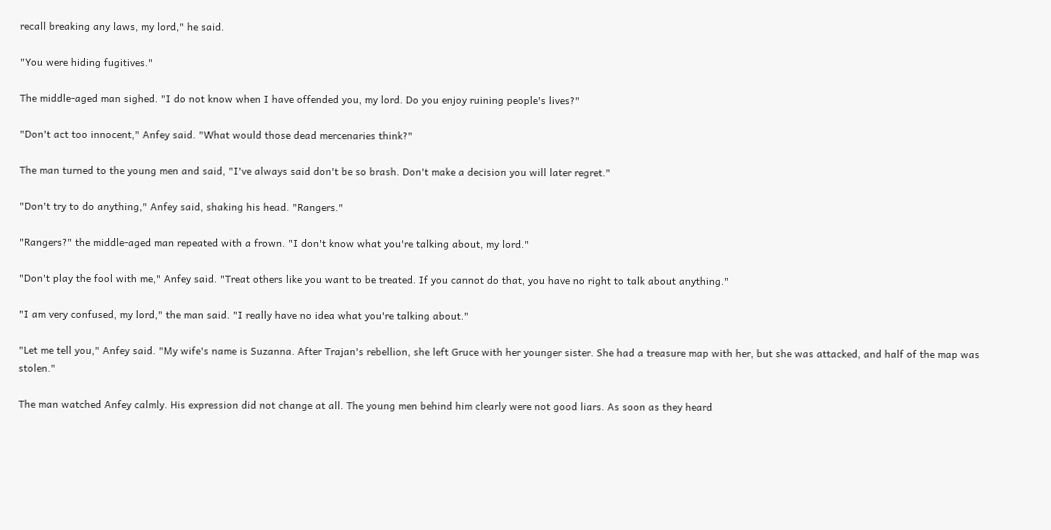recall breaking any laws, my lord," he said.

"You were hiding fugitives."

The middle-aged man sighed. "I do not know when I have offended you, my lord. Do you enjoy ruining people's lives?"

"Don't act too innocent," Anfey said. "What would those dead mercenaries think?"

The man turned to the young men and said, "I've always said don't be so brash. Don't make a decision you will later regret."

"Don't try to do anything," Anfey said, shaking his head. "Rangers."

"Rangers?" the middle-aged man repeated with a frown. "I don't know what you're talking about, my lord."

"Don't play the fool with me," Anfey said. "Treat others like you want to be treated. If you cannot do that, you have no right to talk about anything."

"I am very confused, my lord," the man said. "I really have no idea what you're talking about."

"Let me tell you," Anfey said. "My wife's name is Suzanna. After Trajan's rebellion, she left Gruce with her younger sister. She had a treasure map with her, but she was attacked, and half of the map was stolen."

The man watched Anfey calmly. His expression did not change at all. The young men behind him clearly were not good liars. As soon as they heard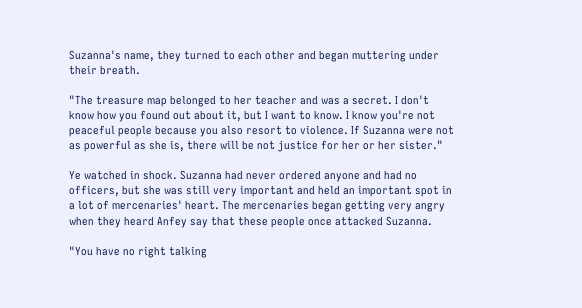Suzanna's name, they turned to each other and began muttering under their breath.

"The treasure map belonged to her teacher and was a secret. I don't know how you found out about it, but I want to know. I know you're not peaceful people because you also resort to violence. If Suzanna were not as powerful as she is, there will be not justice for her or her sister."

Ye watched in shock. Suzanna had never ordered anyone and had no officers, but she was still very important and held an important spot in a lot of mercenaries' heart. The mercenaries began getting very angry when they heard Anfey say that these people once attacked Suzanna.

"You have no right talking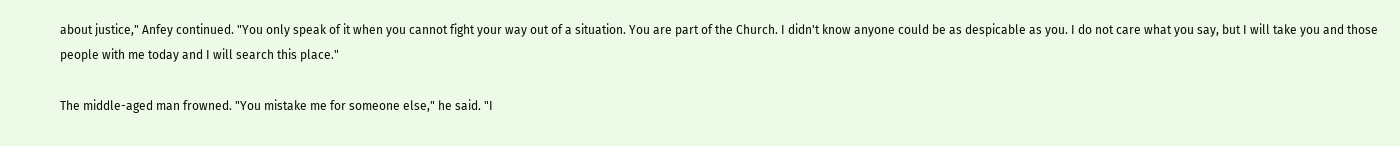about justice," Anfey continued. "You only speak of it when you cannot fight your way out of a situation. You are part of the Church. I didn't know anyone could be as despicable as you. I do not care what you say, but I will take you and those people with me today and I will search this place."

The middle-aged man frowned. "You mistake me for someone else," he said. "I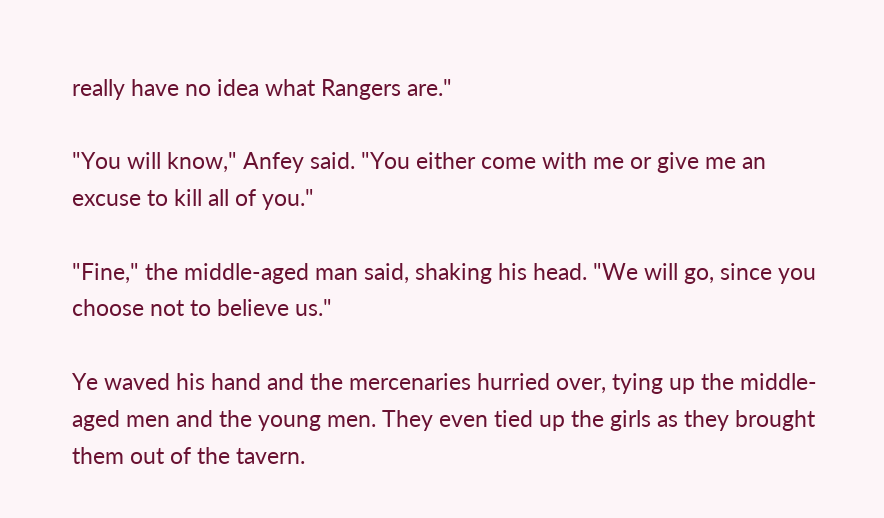really have no idea what Rangers are."

"You will know," Anfey said. "You either come with me or give me an excuse to kill all of you."

"Fine," the middle-aged man said, shaking his head. "We will go, since you choose not to believe us."

Ye waved his hand and the mercenaries hurried over, tying up the middle-aged men and the young men. They even tied up the girls as they brought them out of the tavern.